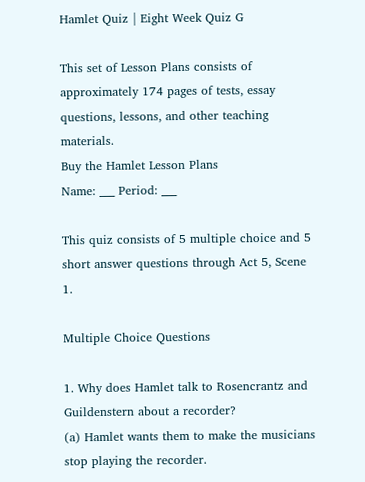Hamlet Quiz | Eight Week Quiz G

This set of Lesson Plans consists of approximately 174 pages of tests, essay questions, lessons, and other teaching materials.
Buy the Hamlet Lesson Plans
Name: ___ Period: ___

This quiz consists of 5 multiple choice and 5 short answer questions through Act 5, Scene 1.

Multiple Choice Questions

1. Why does Hamlet talk to Rosencrantz and Guildenstern about a recorder?
(a) Hamlet wants them to make the musicians stop playing the recorder.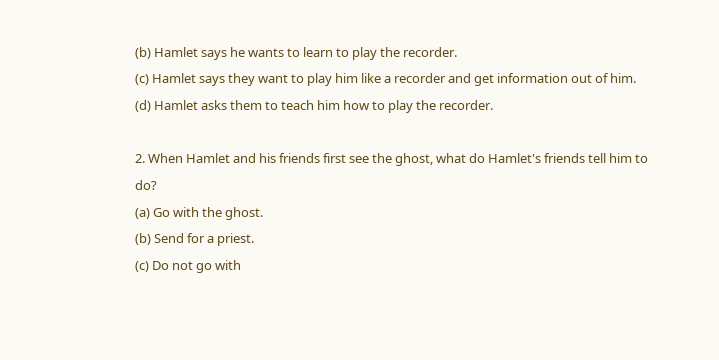(b) Hamlet says he wants to learn to play the recorder.
(c) Hamlet says they want to play him like a recorder and get information out of him.
(d) Hamlet asks them to teach him how to play the recorder.

2. When Hamlet and his friends first see the ghost, what do Hamlet's friends tell him to do?
(a) Go with the ghost.
(b) Send for a priest.
(c) Do not go with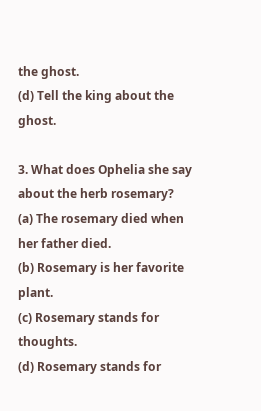the ghost.
(d) Tell the king about the ghost.

3. What does Ophelia she say about the herb rosemary?
(a) The rosemary died when her father died.
(b) Rosemary is her favorite plant.
(c) Rosemary stands for thoughts.
(d) Rosemary stands for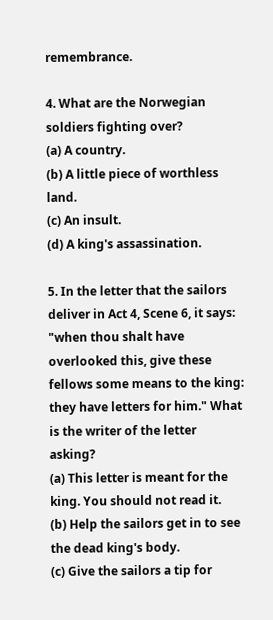remembrance.

4. What are the Norwegian soldiers fighting over?
(a) A country.
(b) A little piece of worthless land.
(c) An insult.
(d) A king's assassination.

5. In the letter that the sailors deliver in Act 4, Scene 6, it says: "when thou shalt have overlooked this, give these fellows some means to the king: they have letters for him." What is the writer of the letter asking?
(a) This letter is meant for the king. You should not read it.
(b) Help the sailors get in to see the dead king's body.
(c) Give the sailors a tip for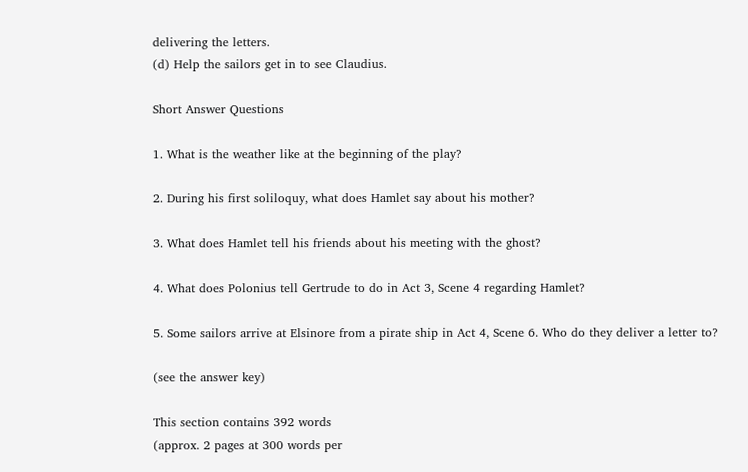delivering the letters.
(d) Help the sailors get in to see Claudius.

Short Answer Questions

1. What is the weather like at the beginning of the play?

2. During his first soliloquy, what does Hamlet say about his mother?

3. What does Hamlet tell his friends about his meeting with the ghost?

4. What does Polonius tell Gertrude to do in Act 3, Scene 4 regarding Hamlet?

5. Some sailors arrive at Elsinore from a pirate ship in Act 4, Scene 6. Who do they deliver a letter to?

(see the answer key)

This section contains 392 words
(approx. 2 pages at 300 words per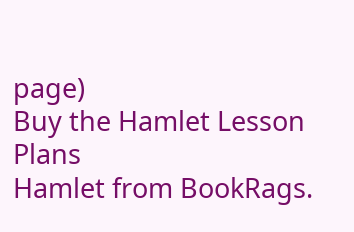page)
Buy the Hamlet Lesson Plans
Hamlet from BookRags.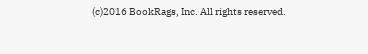(c)2016 BookRags, Inc. All rights reserved.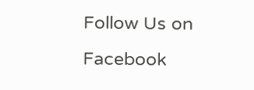Follow Us on Facebook